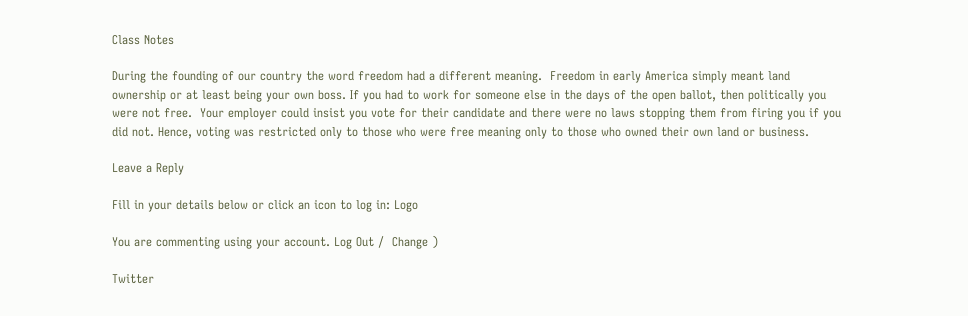Class Notes

During the founding of our country the word freedom had a different meaning.  Freedom in early America simply meant land ownership or at least being your own boss. If you had to work for someone else in the days of the open ballot, then politically you were not free.  Your employer could insist you vote for their candidate and there were no laws stopping them from firing you if you did not. Hence, voting was restricted only to those who were free meaning only to those who owned their own land or business.

Leave a Reply

Fill in your details below or click an icon to log in: Logo

You are commenting using your account. Log Out /  Change )

Twitter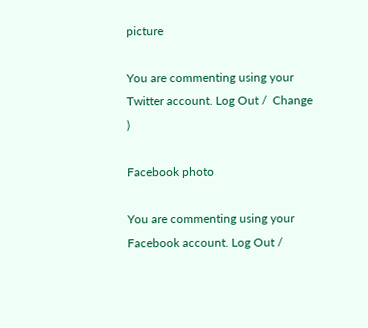picture

You are commenting using your Twitter account. Log Out /  Change )

Facebook photo

You are commenting using your Facebook account. Log Out /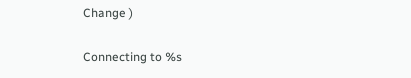Change )

Connecting to %s